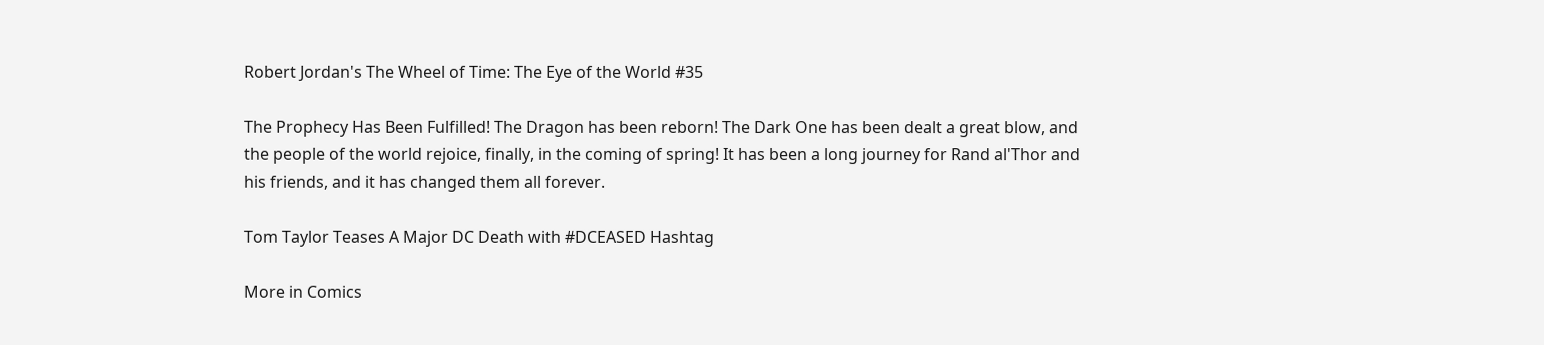Robert Jordan's The Wheel of Time: The Eye of the World #35

The Prophecy Has Been Fulfilled! The Dragon has been reborn! The Dark One has been dealt a great blow, and the people of the world rejoice, finally, in the coming of spring! It has been a long journey for Rand al'Thor and his friends, and it has changed them all forever.

Tom Taylor Teases A Major DC Death with #DCEASED Hashtag

More in Comics